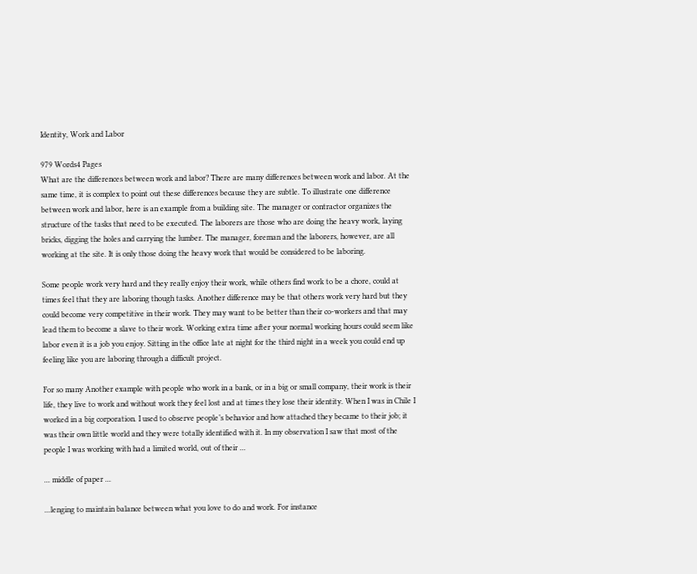Identity, Work and Labor

979 Words4 Pages
What are the differences between work and labor? There are many differences between work and labor. At the same time, it is complex to point out these differences because they are subtle. To illustrate one difference between work and labor, here is an example from a building site. The manager or contractor organizes the structure of the tasks that need to be executed. The laborers are those who are doing the heavy work, laying bricks, digging the holes and carrying the lumber. The manager, foreman and the laborers, however, are all working at the site. It is only those doing the heavy work that would be considered to be laboring.

Some people work very hard and they really enjoy their work, while others find work to be a chore, could at times feel that they are laboring though tasks. Another difference may be that others work very hard but they could become very competitive in their work. They may want to be better than their co-workers and that may lead them to become a slave to their work. Working extra time after your normal working hours could seem like labor even it is a job you enjoy. Sitting in the office late at night for the third night in a week you could end up feeling like you are laboring through a difficult project.

For so many Another example with people who work in a bank, or in a big or small company, their work is their life, they live to work and without work they feel lost and at times they lose their identity. When I was in Chile I worked in a big corporation. I used to observe people’s behavior and how attached they became to their job; it was their own little world and they were totally identified with it. In my observation I saw that most of the people I was working with had a limited world, out of their ...

... middle of paper ...

...lenging to maintain balance between what you love to do and work. For instance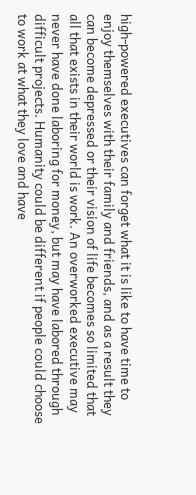high-powered executives can forget what it is like to have time to enjoy themselves with their family and friends, and as a result they can become depressed or their vision of life becomes so limited that all that exists in their world is work. An overworked executive may never have done laboring for money, but may have labored through difficult projects. Humanity could be different if people could choose to work at what they love and have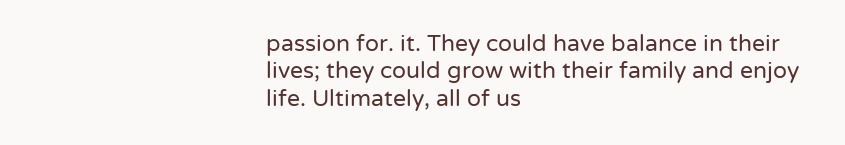passion for. it. They could have balance in their lives; they could grow with their family and enjoy life. Ultimately, all of us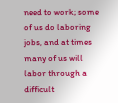need to work; some of us do laboring jobs, and at times many of us will labor through a difficult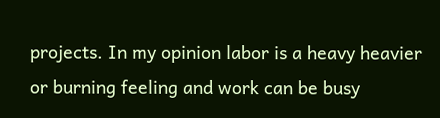projects. In my opinion labor is a heavy heavier or burning feeling and work can be busy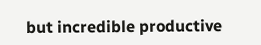but incredible productive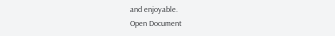and enjoyable.
Open Document